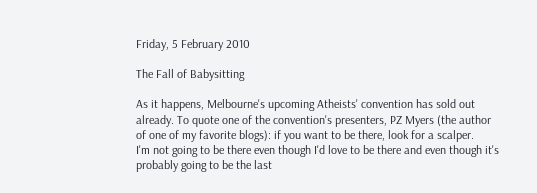Friday, 5 February 2010

The Fall of Babysitting

As it happens, Melbourne's upcoming Atheists' convention has sold out already. To quote one of the convention's presenters, PZ Myers (the author of one of my favorite blogs): if you want to be there, look for a scalper.
I'm not going to be there even though I'd love to be there and even though it's probably going to be the last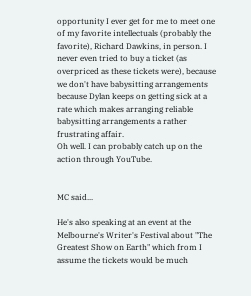opportunity I ever get for me to meet one of my favorite intellectuals (probably the favorite), Richard Dawkins, in person. I never even tried to buy a ticket (as overpriced as these tickets were), because we don't have babysitting arrangements because Dylan keeps on getting sick at a rate which makes arranging reliable babysitting arrangements a rather frustrating affair.
Oh well. I can probably catch up on the action through YouTube.


MC said...

He's also speaking at an event at the Melbourne's Writer's Festival about "The Greatest Show on Earth" which from I assume the tickets would be much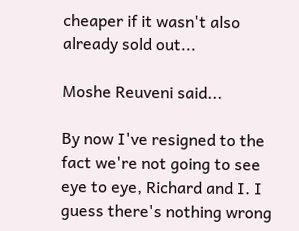cheaper if it wasn't also already sold out...

Moshe Reuveni said...

By now I've resigned to the fact we're not going to see eye to eye, Richard and I. I guess there's nothing wrong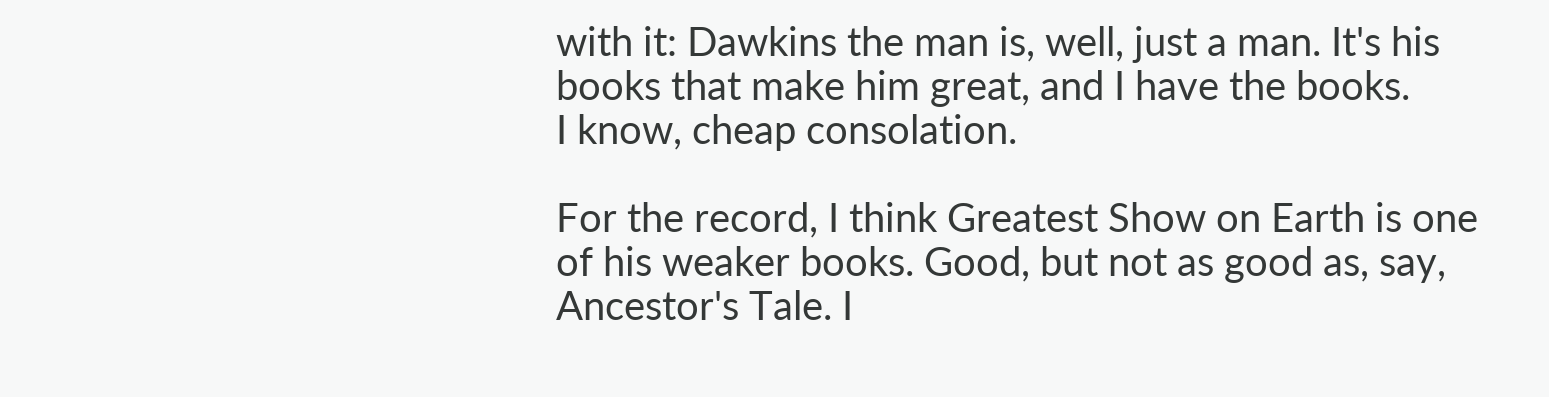with it: Dawkins the man is, well, just a man. It's his books that make him great, and I have the books.
I know, cheap consolation.

For the record, I think Greatest Show on Earth is one of his weaker books. Good, but not as good as, say, Ancestor's Tale. I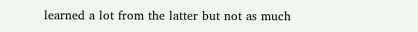learned a lot from the latter but not as much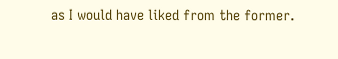as I would have liked from the former.